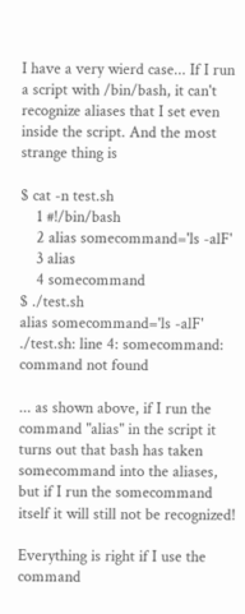I have a very wierd case... If I run a script with /bin/bash, it can't recognize aliases that I set even inside the script. And the most strange thing is

$ cat -n test.sh
    1 #!/bin/bash
    2 alias somecommand='ls -alF'
    3 alias
    4 somecommand
$ ./test.sh
alias somecommand='ls -alF'
./test.sh: line 4: somecommand: command not found

... as shown above, if I run the command "alias" in the script it turns out that bash has taken somecommand into the aliases, but if I run the somecommand itself it will still not be recognized!

Everything is right if I use the command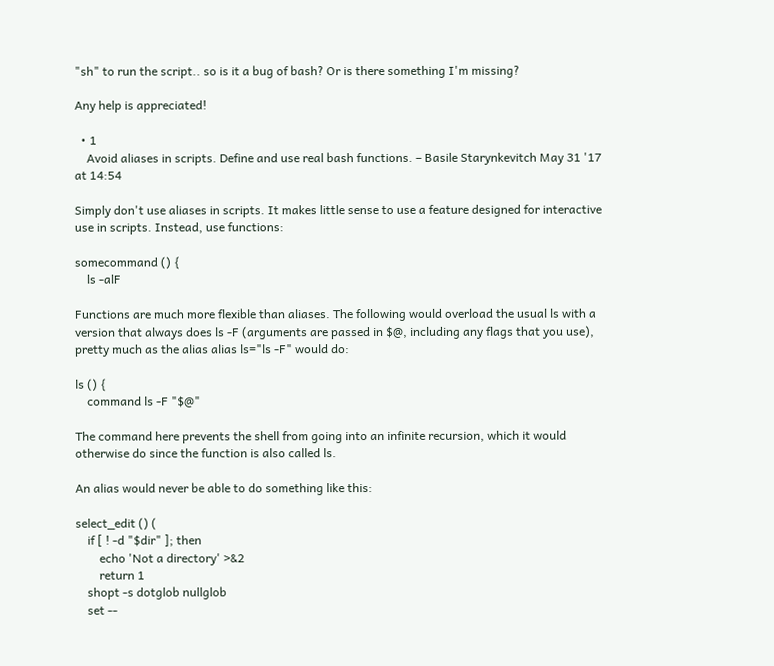"sh" to run the script.. so is it a bug of bash? Or is there something I'm missing?

Any help is appreciated!

  • 1
    Avoid aliases in scripts. Define and use real bash functions. – Basile Starynkevitch May 31 '17 at 14:54

Simply don't use aliases in scripts. It makes little sense to use a feature designed for interactive use in scripts. Instead, use functions:

somecommand () {
    ls -alF

Functions are much more flexible than aliases. The following would overload the usual ls with a version that always does ls -F (arguments are passed in $@, including any flags that you use), pretty much as the alias alias ls="ls -F" would do:

ls () {
    command ls -F "$@"

The command here prevents the shell from going into an infinite recursion, which it would otherwise do since the function is also called ls.

An alias would never be able to do something like this:

select_edit () (
    if [ ! -d "$dir" ]; then
        echo 'Not a directory' >&2
        return 1
    shopt -s dotglob nullglob
    set --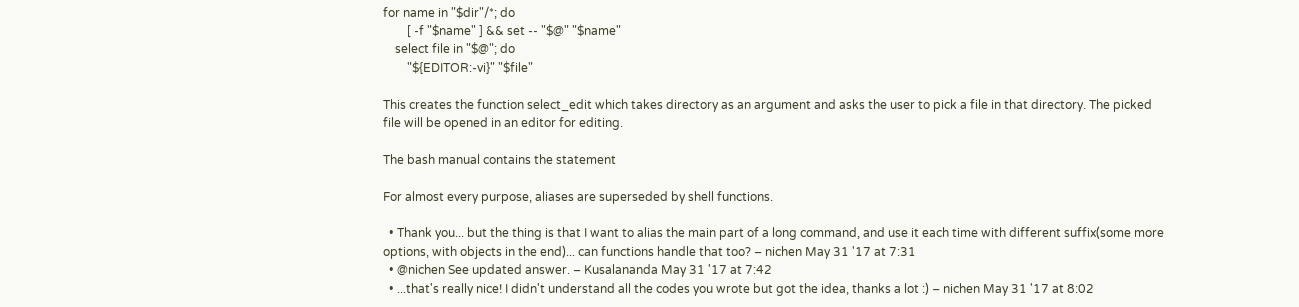for name in "$dir"/*; do
        [ -f "$name" ] && set -- "$@" "$name"
    select file in "$@"; do
        "${EDITOR:-vi}" "$file"

This creates the function select_edit which takes directory as an argument and asks the user to pick a file in that directory. The picked file will be opened in an editor for editing.

The bash manual contains the statement

For almost every purpose, aliases are superseded by shell functions.

  • Thank you... but the thing is that I want to alias the main part of a long command, and use it each time with different suffix(some more options, with objects in the end)... can functions handle that too? – nichen May 31 '17 at 7:31
  • @nichen See updated answer. – Kusalananda May 31 '17 at 7:42
  • ...that's really nice! I didn't understand all the codes you wrote but got the idea, thanks a lot :) – nichen May 31 '17 at 8:02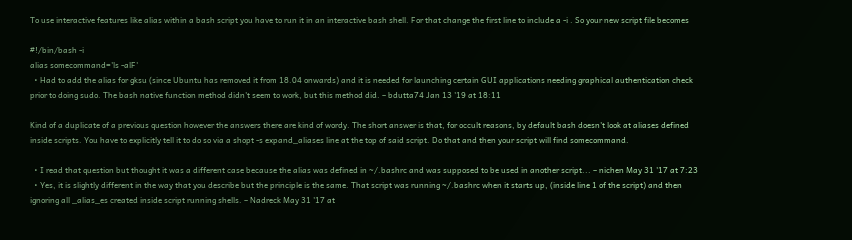To use interactive features like alias within a bash script you have to run it in an interactive bash shell. For that change the first line to include a -i . So your new script file becomes

#!/bin/bash -i
alias somecommand='ls -alF'
  • Had to add the alias for gksu (since Ubuntu has removed it from 18.04 onwards) and it is needed for launching certain GUI applications needing graphical authentication check prior to doing sudo. The bash native function method didn't seem to work, but this method did. – bdutta74 Jan 13 '19 at 18:11

Kind of a duplicate of a previous question however the answers there are kind of wordy. The short answer is that, for occult reasons, by default bash doesn't look at aliases defined inside scripts. You have to explicitly tell it to do so via a shopt -s expand_aliases line at the top of said script. Do that and then your script will find somecommand.

  • I read that question but thought it was a different case because the alias was defined in ~/.bashrc and was supposed to be used in another script... – nichen May 31 '17 at 7:23
  • Yes, it is slightly different in the way that you describe but the principle is the same. That script was running ~/.bashrc when it starts up, (inside line 1 of the script) and then ignoring all _alias_es created inside script running shells. – Nadreck May 31 '17 at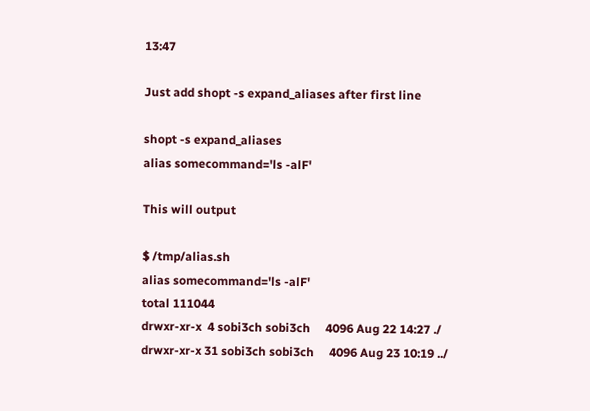13:47

Just add shopt -s expand_aliases after first line

shopt -s expand_aliases
alias somecommand='ls -alF'

This will output

$ /tmp/alias.sh
alias somecommand='ls -alF'
total 111044
drwxr-xr-x  4 sobi3ch sobi3ch     4096 Aug 22 14:27 ./
drwxr-xr-x 31 sobi3ch sobi3ch     4096 Aug 23 10:19 ../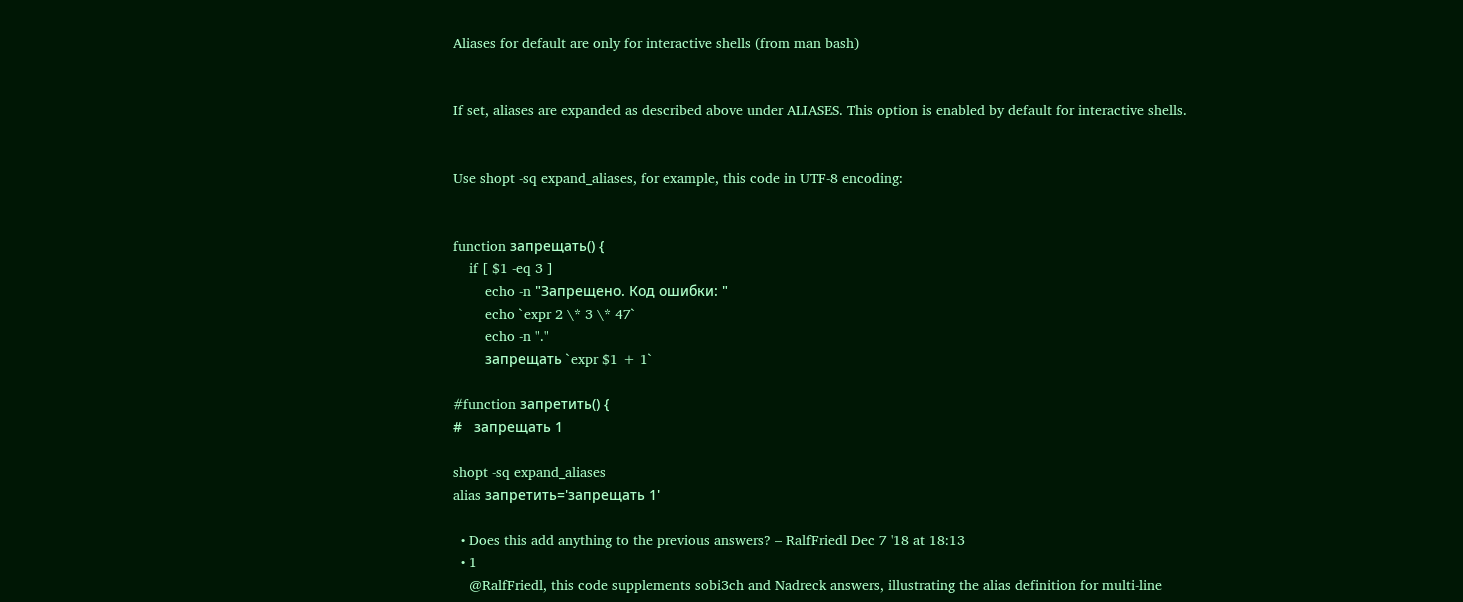Aliases for default are only for interactive shells (from man bash)


If set, aliases are expanded as described above under ALIASES. This option is enabled by default for interactive shells.


Use shopt -sq expand_aliases, for example, this code in UTF-8 encoding:


function запрещать() {
    if [ $1 -eq 3 ]
        echo -n "Запрещено. Код ошибки: "
        echo `expr 2 \* 3 \* 47`
        echo -n "."
        запрещать `expr $1 + 1`

#function запретить() {
#   запрещать 1

shopt -sq expand_aliases
alias запретить='запрещать 1'

  • Does this add anything to the previous answers? – RalfFriedl Dec 7 '18 at 18:13
  • 1
    @RalfFriedl, this code supplements sobi3ch and Nadreck answers, illustrating the alias definition for multi-line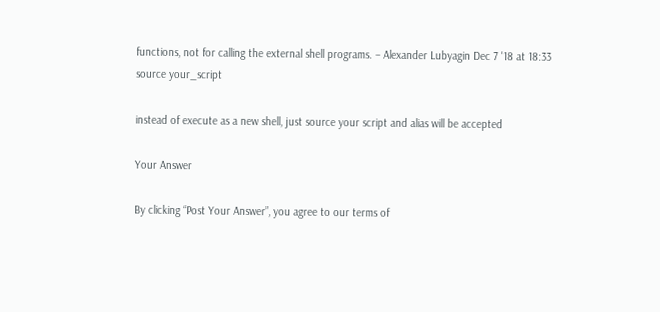functions, not for calling the external shell programs. – Alexander Lubyagin Dec 7 '18 at 18:33
source your_script

instead of execute as a new shell, just source your script and alias will be accepted

Your Answer

By clicking “Post Your Answer”, you agree to our terms of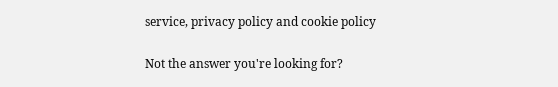service, privacy policy and cookie policy

Not the answer you're looking for?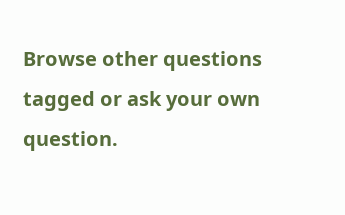Browse other questions tagged or ask your own question.